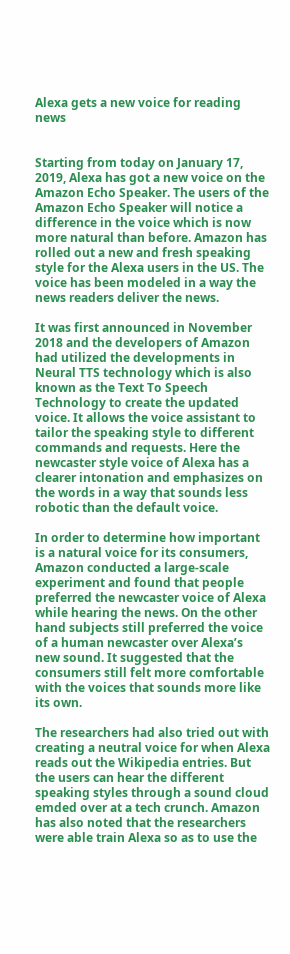Alexa gets a new voice for reading news


Starting from today on January 17, 2019, Alexa has got a new voice on the Amazon Echo Speaker. The users of the Amazon Echo Speaker will notice a difference in the voice which is now more natural than before. Amazon has rolled out a new and fresh speaking style for the Alexa users in the US. The voice has been modeled in a way the news readers deliver the news.

It was first announced in November 2018 and the developers of Amazon had utilized the developments in Neural TTS technology which is also known as the Text To Speech Technology to create the updated voice. It allows the voice assistant to tailor the speaking style to different commands and requests. Here the newcaster style voice of Alexa has a clearer intonation and emphasizes on the words in a way that sounds less robotic than the default voice.

In order to determine how important is a natural voice for its consumers, Amazon conducted a large-scale experiment and found that people preferred the newcaster voice of Alexa while hearing the news. On the other hand subjects still preferred the voice of a human newcaster over Alexa’s new sound. It suggested that the consumers still felt more comfortable with the voices that sounds more like its own.

The researchers had also tried out with creating a neutral voice for when Alexa reads out the Wikipedia entries. But the users can hear the different speaking styles through a sound cloud emded over at a tech crunch. Amazon has also noted that the researchers were able train Alexa so as to use the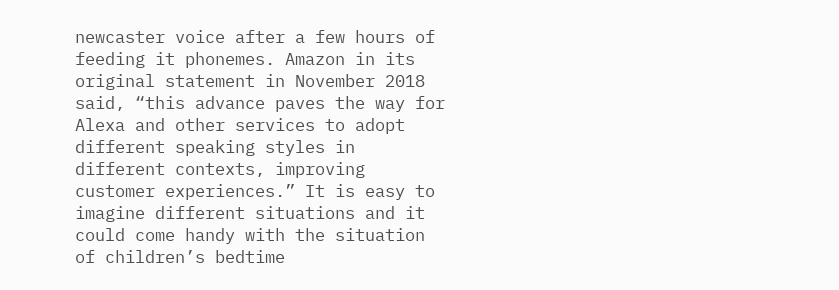newcaster voice after a few hours of feeding it phonemes. Amazon in its original statement in November 2018 said, “this advance paves the way for Alexa and other services to adopt different speaking styles in different contexts, improving customer experiences.” It is easy to imagine different situations and it could come handy with the situation of children’s bedtime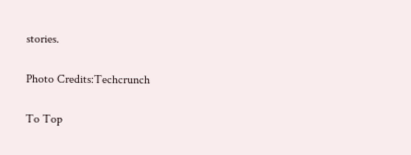stories.

Photo Credits:Techcrunch

To Top